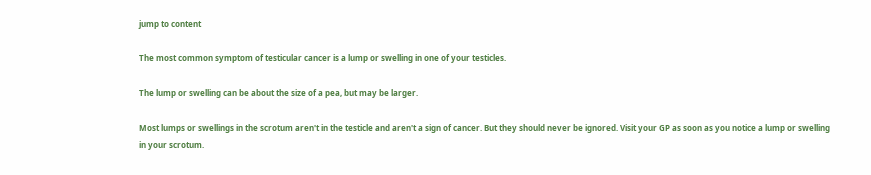jump to content

The most common symptom of testicular cancer is a lump or swelling in one of your testicles.

The lump or swelling can be about the size of a pea, but may be larger.

Most lumps or swellings in the scrotum aren't in the testicle and aren't a sign of cancer. But they should never be ignored. Visit your GP as soon as you notice a lump or swelling in your scrotum.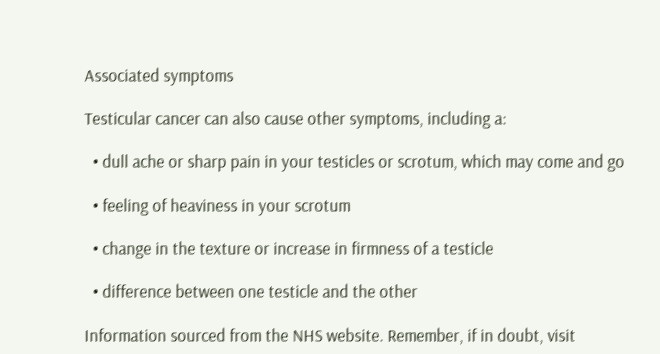Associated symptoms

Testicular cancer can also cause other symptoms, including a:

  • dull ache or sharp pain in your testicles or scrotum, which may come and go

  • feeling of heaviness in your scrotum

  • change in the texture or increase in firmness of a testicle

  • difference between one testicle and the other

Information sourced from the NHS website. Remember, if in doubt, visit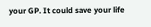your GP. It could save your life